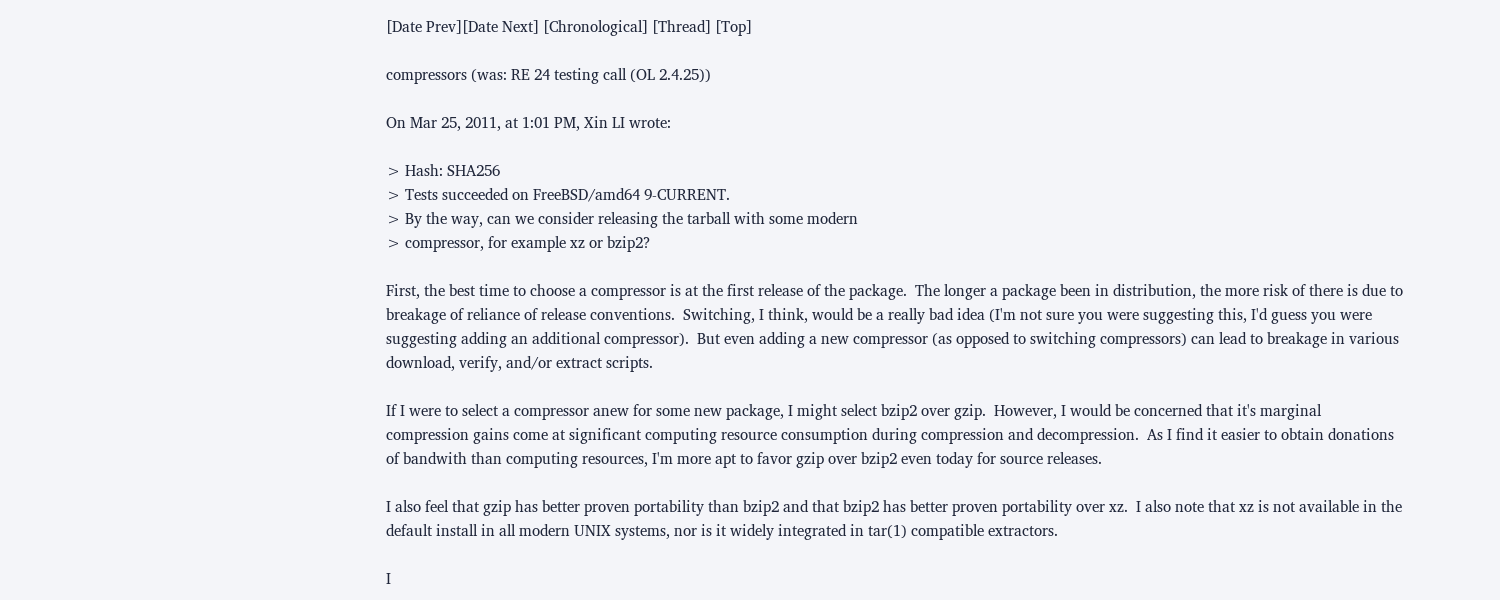[Date Prev][Date Next] [Chronological] [Thread] [Top]

compressors (was: RE 24 testing call (OL 2.4.25))

On Mar 25, 2011, at 1:01 PM, Xin LI wrote:

> Hash: SHA256
> Tests succeeded on FreeBSD/amd64 9-CURRENT.
> By the way, can we consider releasing the tarball with some modern
> compressor, for example xz or bzip2?

First, the best time to choose a compressor is at the first release of the package.  The longer a package been in distribution, the more risk of there is due to breakage of reliance of release conventions.  Switching, I think, would be a really bad idea (I'm not sure you were suggesting this, I'd guess you were suggesting adding an additional compressor).  But even adding a new compressor (as opposed to switching compressors) can lead to breakage in various download, verify, and/or extract scripts.

If I were to select a compressor anew for some new package, I might select bzip2 over gzip.  However, I would be concerned that it's marginal compression gains come at significant computing resource consumption during compression and decompression.  As I find it easier to obtain donations of bandwith than computing resources, I'm more apt to favor gzip over bzip2 even today for source releases.

I also feel that gzip has better proven portability than bzip2 and that bzip2 has better proven portability over xz.  I also note that xz is not available in the default install in all modern UNIX systems, nor is it widely integrated in tar(1) compatible extractors.

I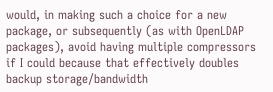would, in making such a choice for a new package, or subsequently (as with OpenLDAP packages), avoid having multiple compressors if I could because that effectively doubles backup storage/bandwidth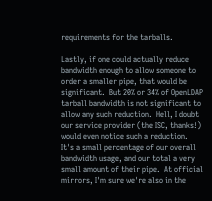requirements for the tarballs.

Lastly, if one could actually reduce bandwidth enough to allow someone to order a smaller pipe, that would be significant.  But 20% or 34% of OpenLDAP tarball bandwidth is not significant to allow any such reduction.  Hell, I doubt our service provider (the ISC, thanks!) would even notice such a reduction.  It's a small percentage of our overall bandwidth usage, and our total a very small amount of their pipe.  At official mirrors, I'm sure we're also in the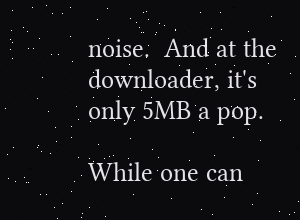noise.  And at the downloader, it's only 5MB a pop.

While one can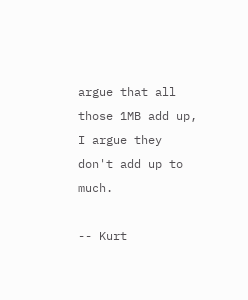argue that all those 1MB add up, I argue they don't add up to much.

-- Kurt